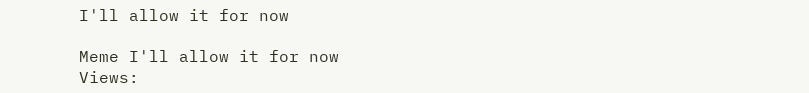I'll allow it for now

Meme I'll allow it for now
Views: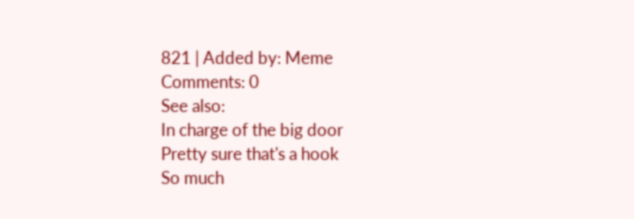821 | Added by: Meme
Comments: 0
See also:
In charge of the big door
Pretty sure that's a hook
So much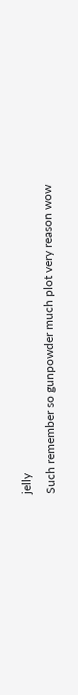jelly
Such remember so gunpowder much plot very reason wow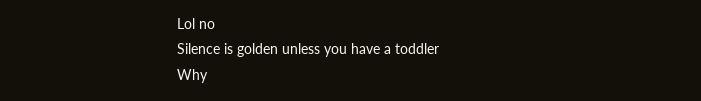Lol no
Silence is golden unless you have a toddler
Why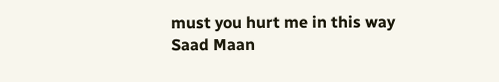must you hurt me in this way
Saad Maan